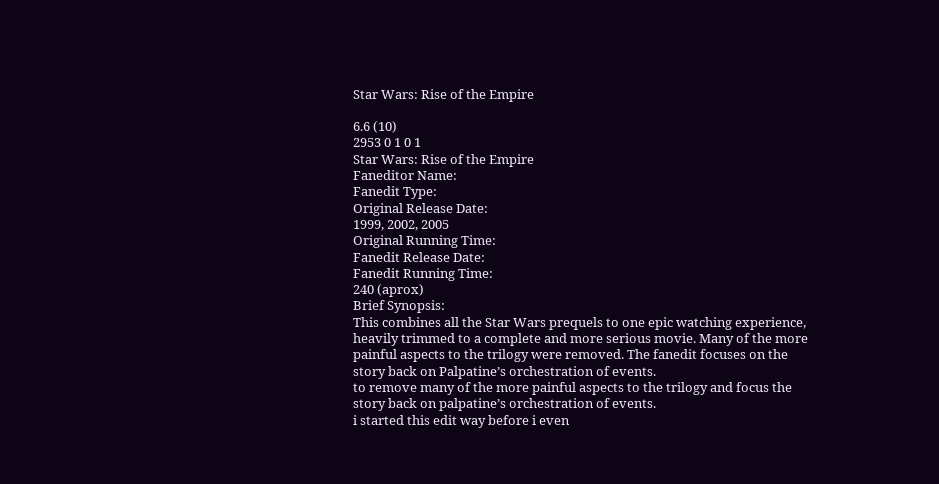Star Wars: Rise of the Empire

6.6 (10)
2953 0 1 0 1
Star Wars: Rise of the Empire
Faneditor Name:
Fanedit Type:
Original Release Date:
1999, 2002, 2005
Original Running Time:
Fanedit Release Date:
Fanedit Running Time:
240 (aprox)
Brief Synopsis:
This combines all the Star Wars prequels to one epic watching experience, heavily trimmed to a complete and more serious movie. Many of the more painful aspects to the trilogy were removed. The fanedit focuses on the story back on Palpatine’s orchestration of events.
to remove many of the more painful aspects to the trilogy and focus the story back on palpatine’s orchestration of events.
i started this edit way before i even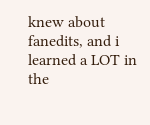knew about fanedits, and i learned a LOT in the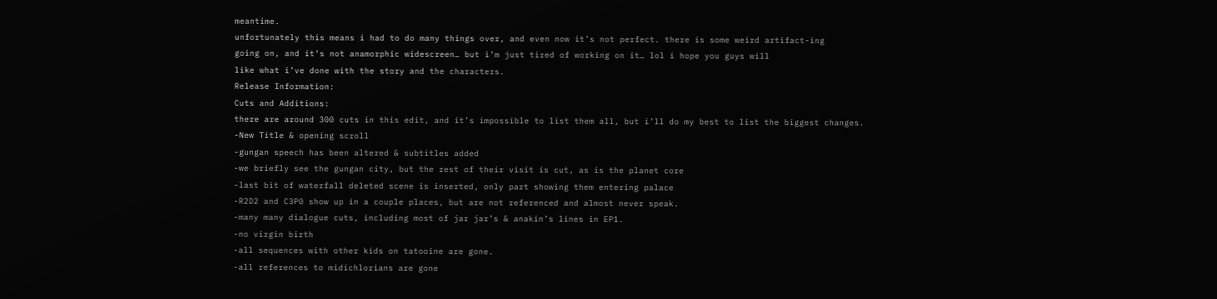meantime.
unfortunately this means i had to do many things over, and even now it’s not perfect. there is some weird artifact-ing
going on, and it’s not anamorphic widescreen… but i’m just tired of working on it… lol i hope you guys will
like what i’ve done with the story and the characters.
Release Information:
Cuts and Additions:
there are around 300 cuts in this edit, and it’s impossible to list them all, but i’ll do my best to list the biggest changes.
-New Title & opening scroll
-gungan speech has been altered & subtitles added
-we briefly see the gungan city, but the rest of their visit is cut, as is the planet core
-last bit of waterfall deleted scene is inserted, only part showing them entering palace
-R2D2 and C3P0 show up in a couple places, but are not referenced and almost never speak.
-many many dialogue cuts, including most of jar jar’s & anakin’s lines in EP1.
-no virgin birth
-all sequences with other kids on tatooine are gone.
-all references to midichlorians are gone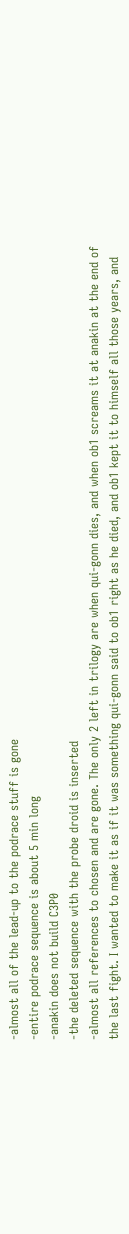-almost all of the lead-up to the podrace stuff is gone
-entire podrace sequence is about 5 min long
-anakin does not build C3P0
-the deleted sequence with the probe droid is inserted
-almost all references to chosen and are gone. The only 2 left in trilogy are when qui-gonn dies, and when ob1 screams it at anakin at the end of the last fight. I wanted to make it as if it was something qui-gonn said to ob1 right as he died, and ob1 kept it to himself all those years, and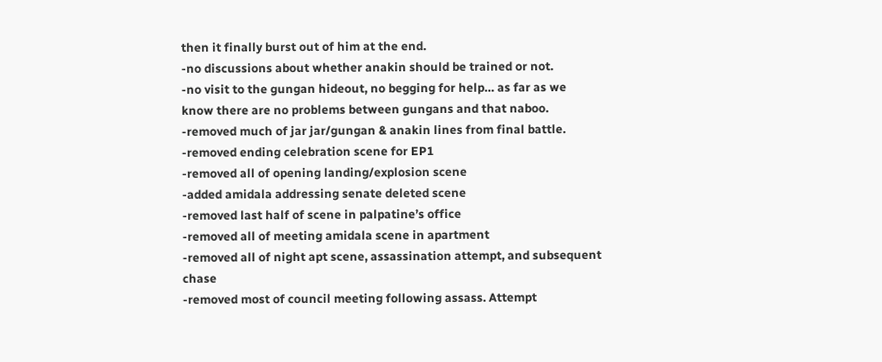then it finally burst out of him at the end.
-no discussions about whether anakin should be trained or not.
-no visit to the gungan hideout, no begging for help… as far as we know there are no problems between gungans and that naboo.
-removed much of jar jar/gungan & anakin lines from final battle.
-removed ending celebration scene for EP1
-removed all of opening landing/explosion scene
-added amidala addressing senate deleted scene
-removed last half of scene in palpatine’s office
-removed all of meeting amidala scene in apartment
-removed all of night apt scene, assassination attempt, and subsequent chase
-removed most of council meeting following assass. Attempt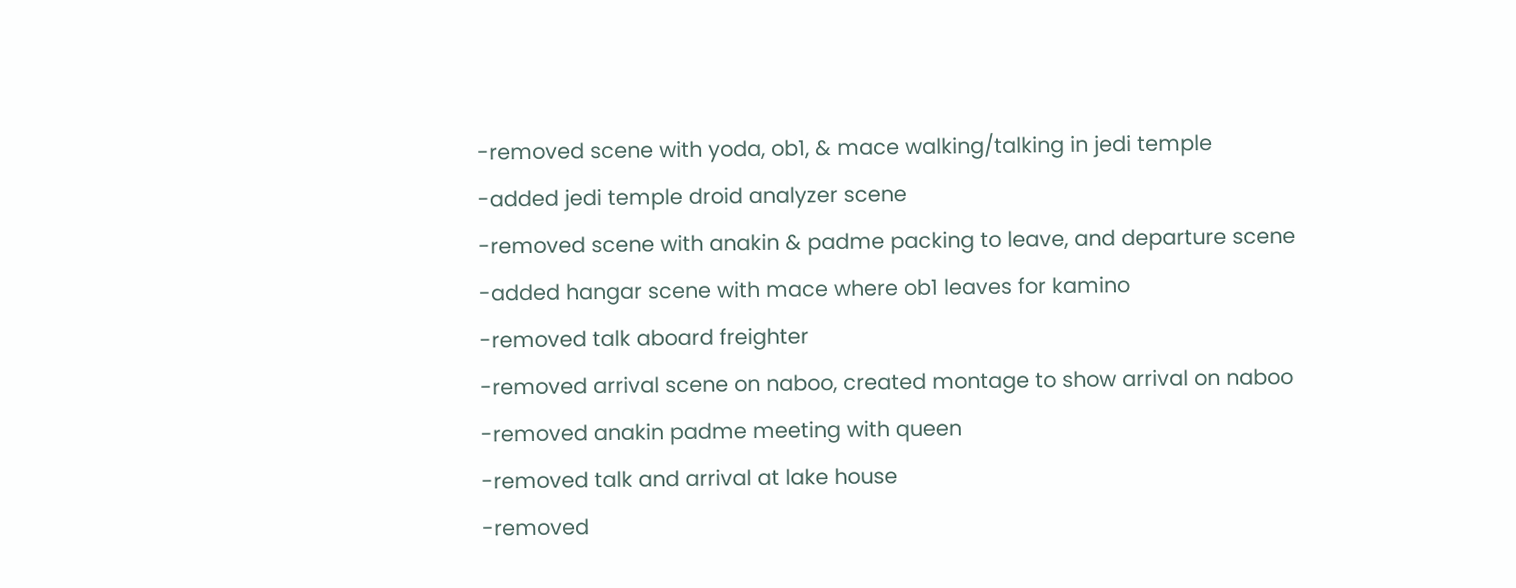-removed scene with yoda, ob1, & mace walking/talking in jedi temple
-added jedi temple droid analyzer scene
-removed scene with anakin & padme packing to leave, and departure scene
-added hangar scene with mace where ob1 leaves for kamino
-removed talk aboard freighter
-removed arrival scene on naboo, created montage to show arrival on naboo
-removed anakin padme meeting with queen
-removed talk and arrival at lake house
-removed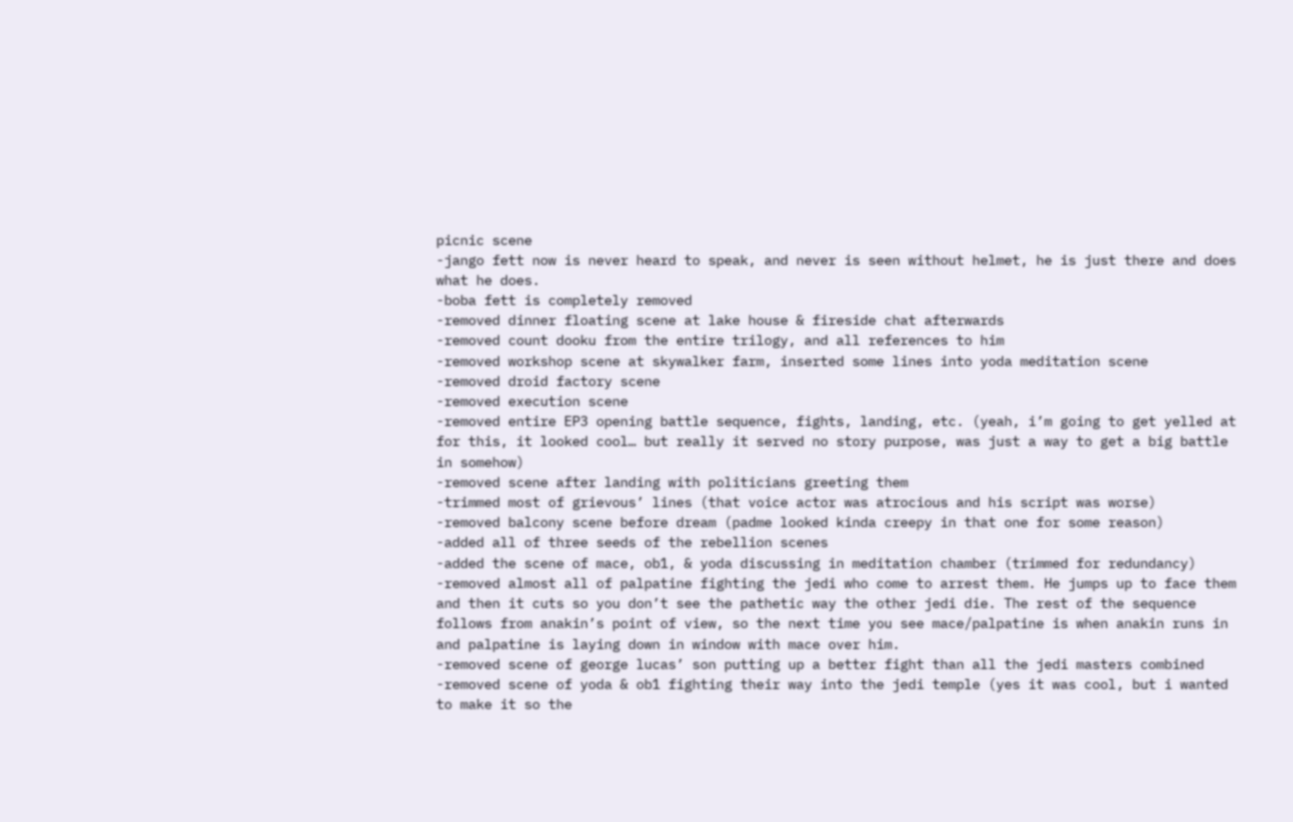picnic scene
-jango fett now is never heard to speak, and never is seen without helmet, he is just there and does what he does.
-boba fett is completely removed
-removed dinner floating scene at lake house & fireside chat afterwards
-removed count dooku from the entire trilogy, and all references to him
-removed workshop scene at skywalker farm, inserted some lines into yoda meditation scene
-removed droid factory scene
-removed execution scene
-removed entire EP3 opening battle sequence, fights, landing, etc. (yeah, i’m going to get yelled at for this, it looked cool… but really it served no story purpose, was just a way to get a big battle in somehow)
-removed scene after landing with politicians greeting them
-trimmed most of grievous’ lines (that voice actor was atrocious and his script was worse)
-removed balcony scene before dream (padme looked kinda creepy in that one for some reason)
-added all of three seeds of the rebellion scenes
-added the scene of mace, ob1, & yoda discussing in meditation chamber (trimmed for redundancy)
-removed almost all of palpatine fighting the jedi who come to arrest them. He jumps up to face them and then it cuts so you don’t see the pathetic way the other jedi die. The rest of the sequence follows from anakin’s point of view, so the next time you see mace/palpatine is when anakin runs in and palpatine is laying down in window with mace over him.
-removed scene of george lucas’ son putting up a better fight than all the jedi masters combined
-removed scene of yoda & ob1 fighting their way into the jedi temple (yes it was cool, but i wanted to make it so the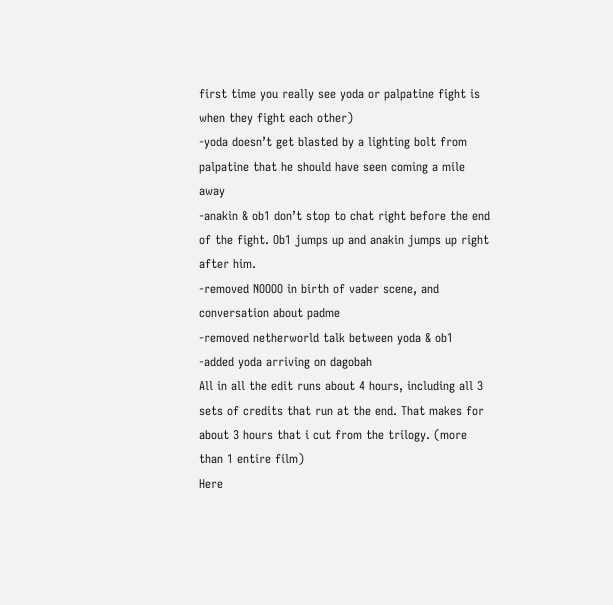first time you really see yoda or palpatine fight is when they fight each other)
-yoda doesn’t get blasted by a lighting bolt from palpatine that he should have seen coming a mile away
-anakin & ob1 don’t stop to chat right before the end of the fight. Ob1 jumps up and anakin jumps up right after him.
-removed NOOOO in birth of vader scene, and conversation about padme
-removed netherworld talk between yoda & ob1
-added yoda arriving on dagobah
All in all the edit runs about 4 hours, including all 3 sets of credits that run at the end. That makes for about 3 hours that i cut from the trilogy. (more than 1 entire film)
Here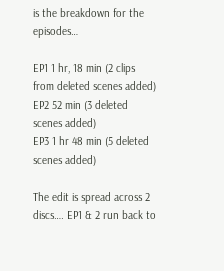is the breakdown for the episodes…

EP1 1 hr, 18 min (2 clips from deleted scenes added)
EP2 52 min (3 deleted scenes added)
EP3 1 hr 48 min (5 deleted scenes added)

The edit is spread across 2 discs…. EP1 & 2 run back to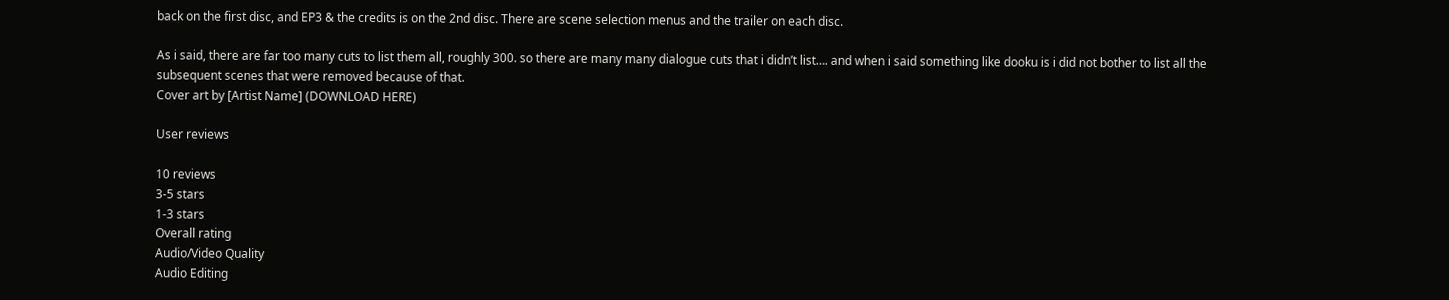back on the first disc, and EP3 & the credits is on the 2nd disc. There are scene selection menus and the trailer on each disc.

As i said, there are far too many cuts to list them all, roughly 300. so there are many many dialogue cuts that i didn’t list…. and when i said something like dooku is i did not bother to list all the subsequent scenes that were removed because of that.
Cover art by [Artist Name] (DOWNLOAD HERE)

User reviews

10 reviews
3-5 stars
1-3 stars
Overall rating
Audio/Video Quality
Audio Editing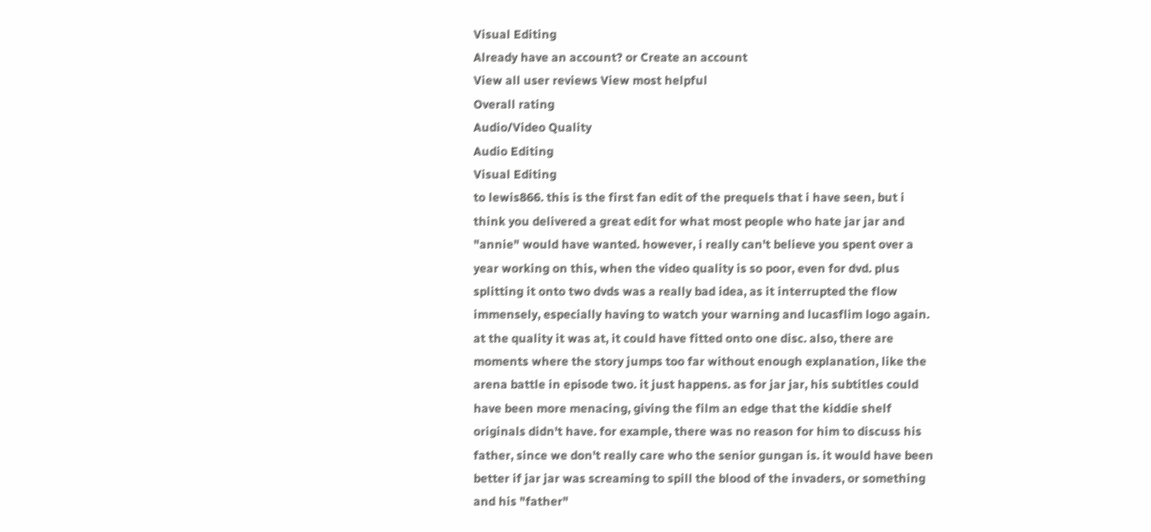Visual Editing
Already have an account? or Create an account
View all user reviews View most helpful
Overall rating
Audio/Video Quality
Audio Editing
Visual Editing
to lewis866. this is the first fan edit of the prequels that i have seen, but i think you delivered a great edit for what most people who hate jar jar and "annie" would have wanted. however, i really can't believe you spent over a year working on this, when the video quality is so poor, even for dvd. plus splitting it onto two dvds was a really bad idea, as it interrupted the flow immensely, especially having to watch your warning and lucasflim logo again. at the quality it was at, it could have fitted onto one disc. also, there are moments where the story jumps too far without enough explanation, like the arena battle in episode two. it just happens. as for jar jar, his subtitles could have been more menacing, giving the film an edge that the kiddie shelf originals didn't have. for example, there was no reason for him to discuss his father, since we don't really care who the senior gungan is. it would have been better if jar jar was screaming to spill the blood of the invaders, or something and his "father"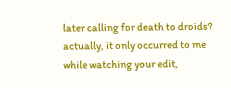later calling for death to droids? actually, it only occurred to me while watching your edit,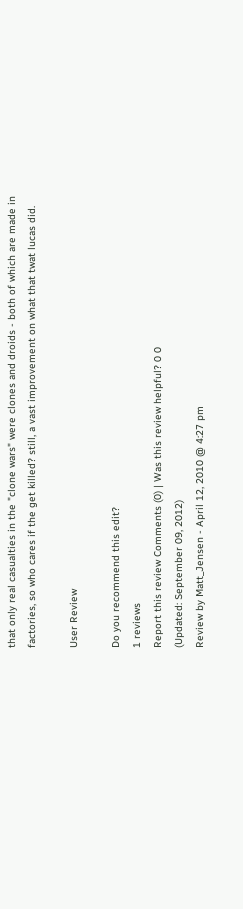that only real casualties in the "clone wars" were clones and droids - both of which are made in factories, so who cares if the get killed? still, a vast improvement on what that twat lucas did.

User Review

Do you recommend this edit?
1 reviews
Report this review Comments (0) | Was this review helpful? 0 0
(Updated: September 09, 2012)
Review by Matt_Jensen - April 12, 2010 @ 4:27 pm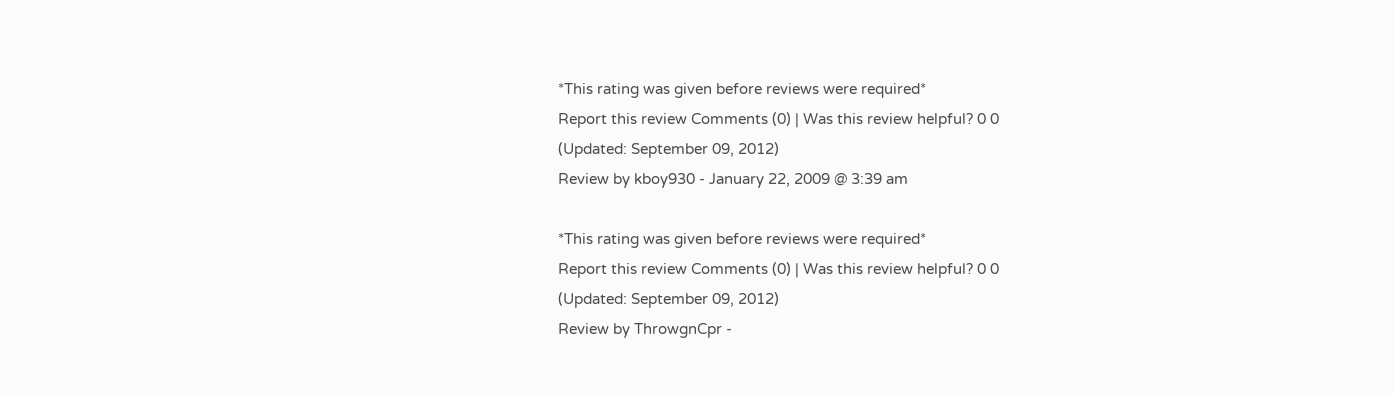*This rating was given before reviews were required*
Report this review Comments (0) | Was this review helpful? 0 0
(Updated: September 09, 2012)
Review by kboy930 - January 22, 2009 @ 3:39 am

*This rating was given before reviews were required*
Report this review Comments (0) | Was this review helpful? 0 0
(Updated: September 09, 2012)
Review by ThrowgnCpr -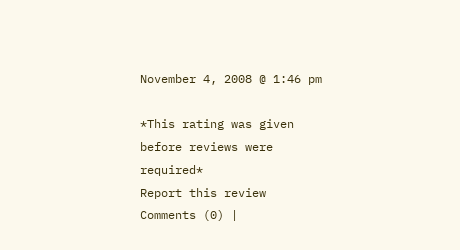November 4, 2008 @ 1:46 pm

*This rating was given before reviews were required*
Report this review Comments (0) |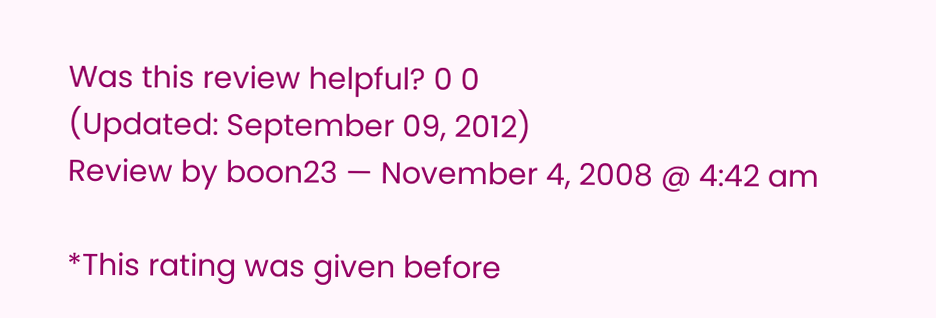Was this review helpful? 0 0
(Updated: September 09, 2012)
Review by boon23 — November 4, 2008 @ 4:42 am

*This rating was given before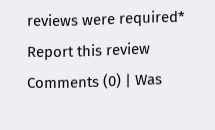reviews were required*
Report this review Comments (0) | Was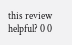this review helpful? 0 0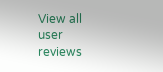View all user reviews